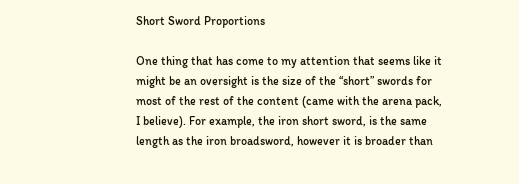Short Sword Proportions

One thing that has come to my attention that seems like it might be an oversight is the size of the “short” swords for most of the rest of the content (came with the arena pack, I believe). For example, the iron short sword, is the same length as the iron broadsword, however it is broader than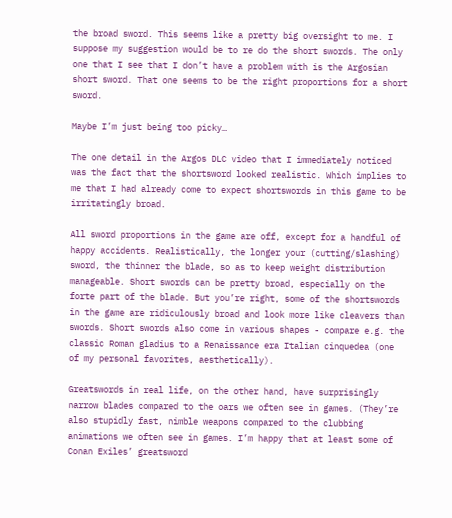the broad sword. This seems like a pretty big oversight to me. I suppose my suggestion would be to re do the short swords. The only one that I see that I don’t have a problem with is the Argosian short sword. That one seems to be the right proportions for a short sword.

Maybe I’m just being too picky…

The one detail in the Argos DLC video that I immediately noticed was the fact that the shortsword looked realistic. Which implies to me that I had already come to expect shortswords in this game to be irritatingly broad.

All sword proportions in the game are off, except for a handful of happy accidents. Realistically, the longer your (cutting/slashing) sword, the thinner the blade, so as to keep weight distribution manageable. Short swords can be pretty broad, especially on the forte part of the blade. But you’re right, some of the shortswords in the game are ridiculously broad and look more like cleavers than swords. Short swords also come in various shapes - compare e.g. the classic Roman gladius to a Renaissance era Italian cinquedea (one of my personal favorites, aesthetically).

Greatswords in real life, on the other hand, have surprisingly narrow blades compared to the oars we often see in games. (They’re also stupidly fast, nimble weapons compared to the clubbing animations we often see in games. I’m happy that at least some of Conan Exiles’ greatsword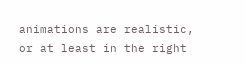animations are realistic, or at least in the right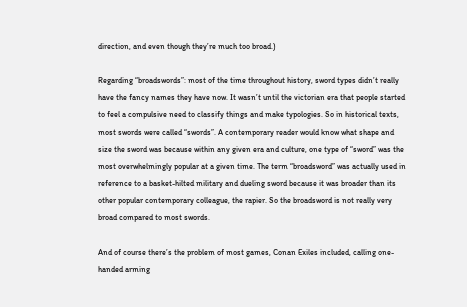direction, and even though they’re much too broad.)

Regarding “broadswords”: most of the time throughout history, sword types didn’t really have the fancy names they have now. It wasn’t until the victorian era that people started to feel a compulsive need to classify things and make typologies. So in historical texts, most swords were called “swords”. A contemporary reader would know what shape and size the sword was because within any given era and culture, one type of “sword” was the most overwhelmingly popular at a given time. The term “broadsword” was actually used in reference to a basket-hilted military and dueling sword because it was broader than its other popular contemporary colleague, the rapier. So the broadsword is not really very broad compared to most swords.

And of course there’s the problem of most games, Conan Exiles included, calling one-handed arming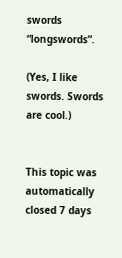swords “longswords”.

(Yes, I like swords. Swords are cool.)


This topic was automatically closed 7 days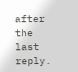after the last reply.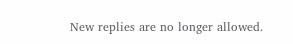New replies are no longer allowed.